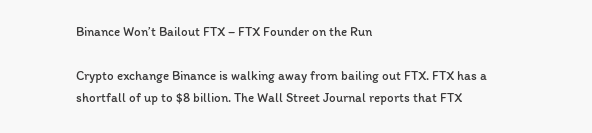Binance Won’t Bailout FTX – FTX Founder on the Run

Crypto exchange Binance is walking away from bailing out FTX. FTX has a shortfall of up to $8 billion. The Wall Street Journal reports that FTX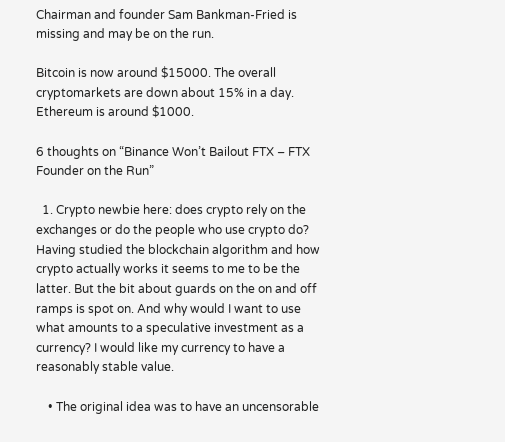Chairman and founder Sam Bankman-Fried is missing and may be on the run.

Bitcoin is now around $15000. The overall cryptomarkets are down about 15% in a day. Ethereum is around $1000.

6 thoughts on “Binance Won’t Bailout FTX – FTX Founder on the Run”

  1. Crypto newbie here: does crypto rely on the exchanges or do the people who use crypto do? Having studied the blockchain algorithm and how crypto actually works it seems to me to be the latter. But the bit about guards on the on and off ramps is spot on. And why would I want to use what amounts to a speculative investment as a currency? I would like my currency to have a reasonably stable value.

    • The original idea was to have an uncensorable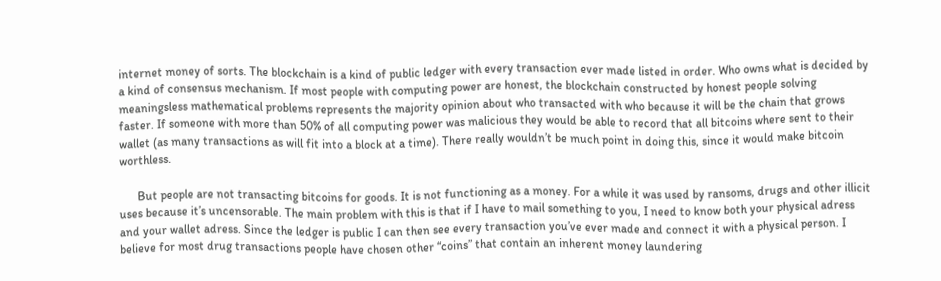internet money of sorts. The blockchain is a kind of public ledger with every transaction ever made listed in order. Who owns what is decided by a kind of consensus mechanism. If most people with computing power are honest, the blockchain constructed by honest people solving meaningsless mathematical problems represents the majority opinion about who transacted with who because it will be the chain that grows faster. If someone with more than 50% of all computing power was malicious they would be able to record that all bitcoins where sent to their wallet (as many transactions as will fit into a block at a time). There really wouldn’t be much point in doing this, since it would make bitcoin worthless.

      But people are not transacting bitcoins for goods. It is not functioning as a money. For a while it was used by ransoms, drugs and other illicit uses because it’s uncensorable. The main problem with this is that if I have to mail something to you, I need to know both your physical adress and your wallet adress. Since the ledger is public I can then see every transaction you’ve ever made and connect it with a physical person. I believe for most drug transactions people have chosen other “coins” that contain an inherent money laundering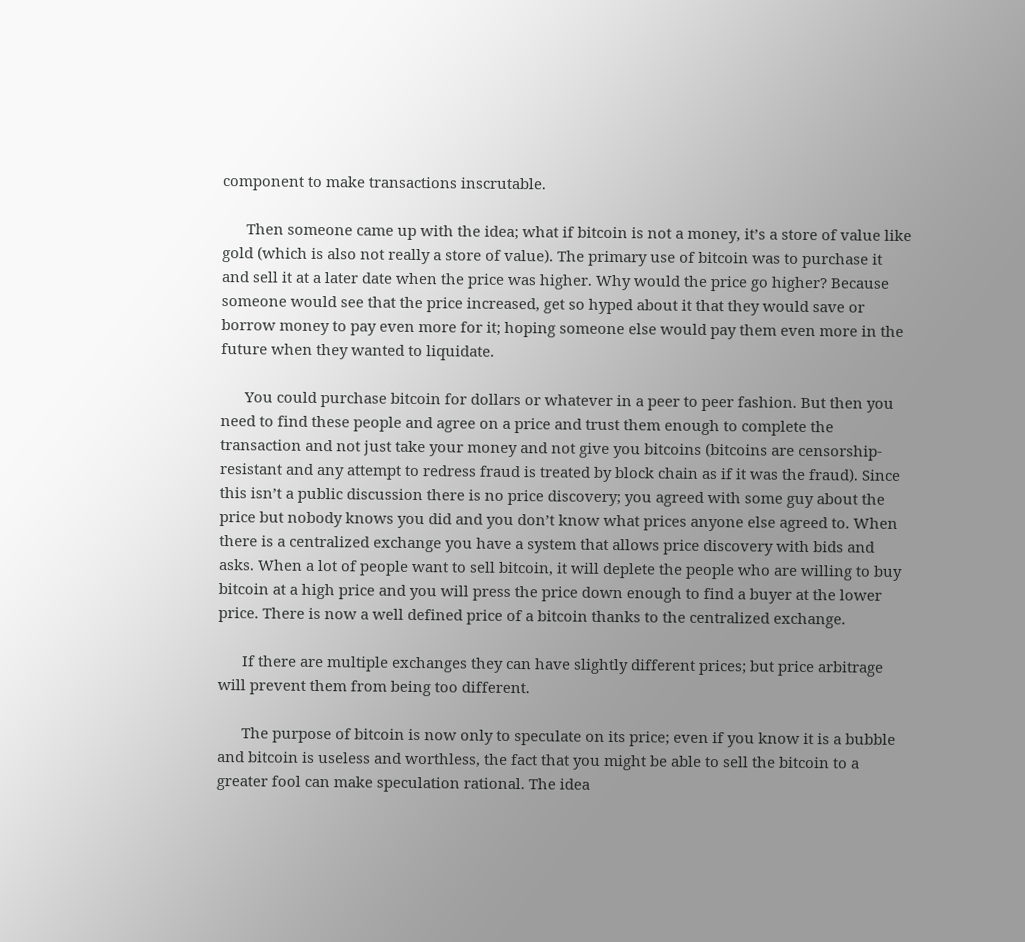component to make transactions inscrutable.

      Then someone came up with the idea; what if bitcoin is not a money, it’s a store of value like gold (which is also not really a store of value). The primary use of bitcoin was to purchase it and sell it at a later date when the price was higher. Why would the price go higher? Because someone would see that the price increased, get so hyped about it that they would save or borrow money to pay even more for it; hoping someone else would pay them even more in the future when they wanted to liquidate.

      You could purchase bitcoin for dollars or whatever in a peer to peer fashion. But then you need to find these people and agree on a price and trust them enough to complete the transaction and not just take your money and not give you bitcoins (bitcoins are censorship-resistant and any attempt to redress fraud is treated by block chain as if it was the fraud). Since this isn’t a public discussion there is no price discovery; you agreed with some guy about the price but nobody knows you did and you don’t know what prices anyone else agreed to. When there is a centralized exchange you have a system that allows price discovery with bids and asks. When a lot of people want to sell bitcoin, it will deplete the people who are willing to buy bitcoin at a high price and you will press the price down enough to find a buyer at the lower price. There is now a well defined price of a bitcoin thanks to the centralized exchange.

      If there are multiple exchanges they can have slightly different prices; but price arbitrage will prevent them from being too different.

      The purpose of bitcoin is now only to speculate on its price; even if you know it is a bubble and bitcoin is useless and worthless, the fact that you might be able to sell the bitcoin to a greater fool can make speculation rational. The idea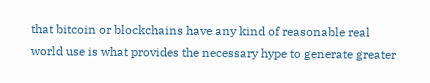that bitcoin or blockchains have any kind of reasonable real world use is what provides the necessary hype to generate greater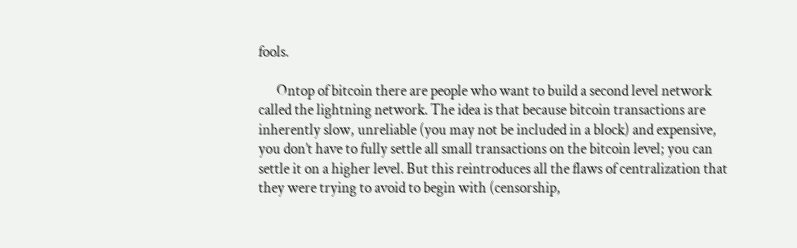fools.

      Ontop of bitcoin there are people who want to build a second level network called the lightning network. The idea is that because bitcoin transactions are inherently slow, unreliable (you may not be included in a block) and expensive, you don’t have to fully settle all small transactions on the bitcoin level; you can settle it on a higher level. But this reintroduces all the flaws of centralization that they were trying to avoid to begin with (censorship,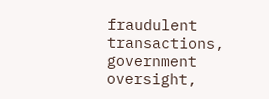fraudulent transactions, government oversight,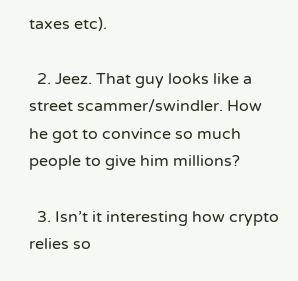taxes etc).

  2. Jeez. That guy looks like a street scammer/swindler. How he got to convince so much people to give him millions?

  3. Isn’t it interesting how crypto relies so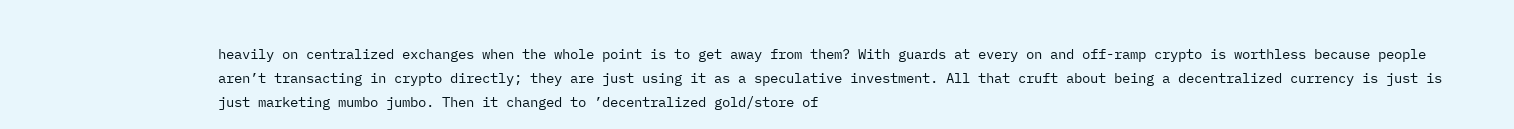heavily on centralized exchanges when the whole point is to get away from them? With guards at every on and off-ramp crypto is worthless because people aren’t transacting in crypto directly; they are just using it as a speculative investment. All that cruft about being a decentralized currency is just is just marketing mumbo jumbo. Then it changed to ’decentralized gold/store of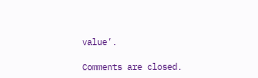value’.

Comments are closed.